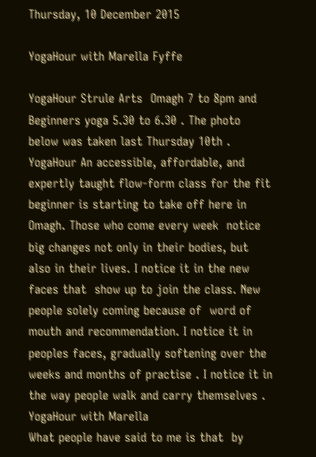Thursday, 10 December 2015

YogaHour with Marella Fyffe

YogaHour Strule Arts  Omagh 7 to 8pm and Beginners yoga 5.30 to 6.30 . The photo below was taken last Thursday 10th . YogaHour An accessible, affordable, and expertly taught flow-form class for the fit beginner is starting to take off here in Omagh. Those who come every week  notice big changes not only in their bodies, but also in their lives. I notice it in the new faces that  show up to join the class. New people solely coming because of  word of mouth and recommendation. I notice it in peoples faces, gradually softening over the weeks and months of practise . I notice it in the way people walk and carry themselves .
YogaHour with Marella
What people have said to me is that  by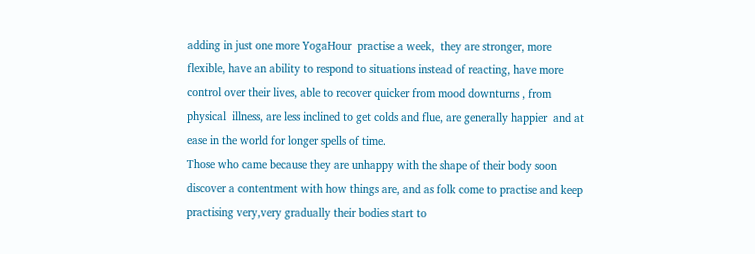adding in just one more YogaHour  practise a week,  they are stronger, more flexible, have an ability to respond to situations instead of reacting, have more control over their lives, able to recover quicker from mood downturns , from physical  illness, are less inclined to get colds and flue, are generally happier  and at ease in the world for longer spells of time.
Those who came because they are unhappy with the shape of their body soon discover a contentment with how things are, and as folk come to practise and keep practising very,very gradually their bodies start to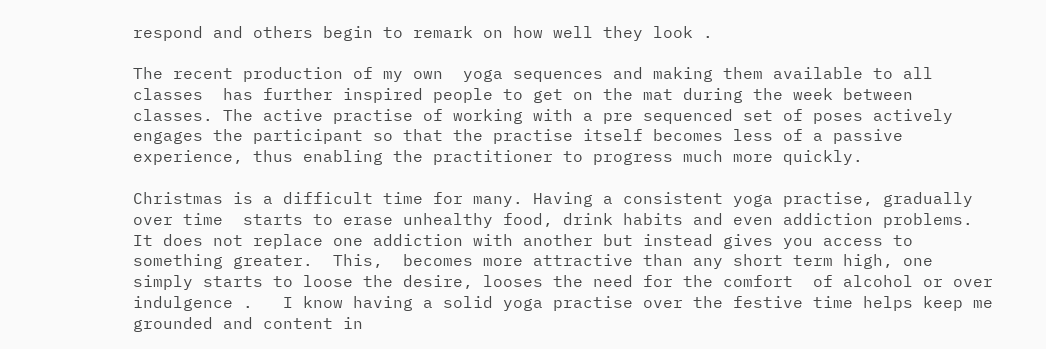respond and others begin to remark on how well they look .

The recent production of my own  yoga sequences and making them available to all classes  has further inspired people to get on the mat during the week between classes. The active practise of working with a pre sequenced set of poses actively engages the participant so that the practise itself becomes less of a passive experience, thus enabling the practitioner to progress much more quickly.

Christmas is a difficult time for many. Having a consistent yoga practise, gradually over time  starts to erase unhealthy food, drink habits and even addiction problems. It does not replace one addiction with another but instead gives you access to something greater.  This,  becomes more attractive than any short term high, one simply starts to loose the desire, looses the need for the comfort  of alcohol or over indulgence .   I know having a solid yoga practise over the festive time helps keep me grounded and content in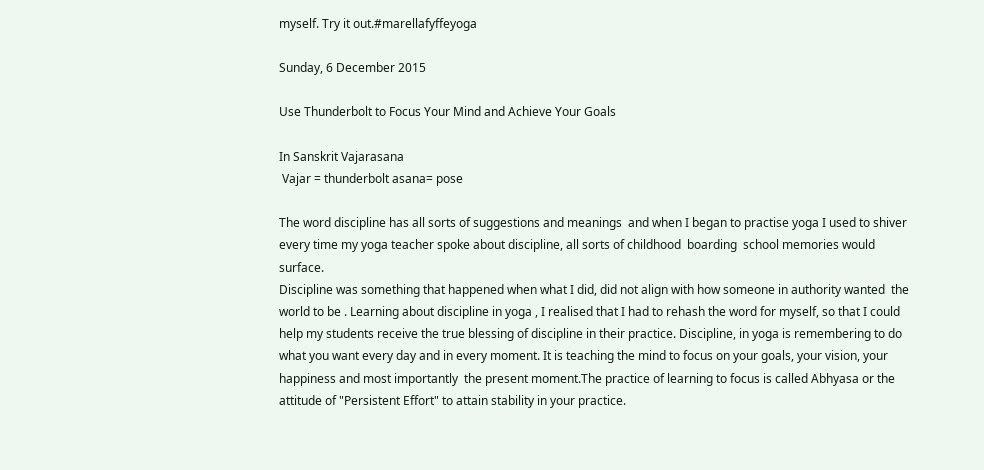myself. Try it out.#marellafyffeyoga

Sunday, 6 December 2015

Use Thunderbolt to Focus Your Mind and Achieve Your Goals

In Sanskrit Vajarasana
 Vajar = thunderbolt asana= pose

The word discipline has all sorts of suggestions and meanings  and when I began to practise yoga I used to shiver every time my yoga teacher spoke about discipline, all sorts of childhood  boarding  school memories would surface.
Discipline was something that happened when what I did, did not align with how someone in authority wanted  the world to be . Learning about discipline in yoga , I realised that I had to rehash the word for myself, so that I could help my students receive the true blessing of discipline in their practice. Discipline, in yoga is remembering to do  what you want every day and in every moment. It is teaching the mind to focus on your goals, your vision, your happiness and most importantly  the present moment.The practice of learning to focus is called Abhyasa or the attitude of "Persistent Effort" to attain stability in your practice.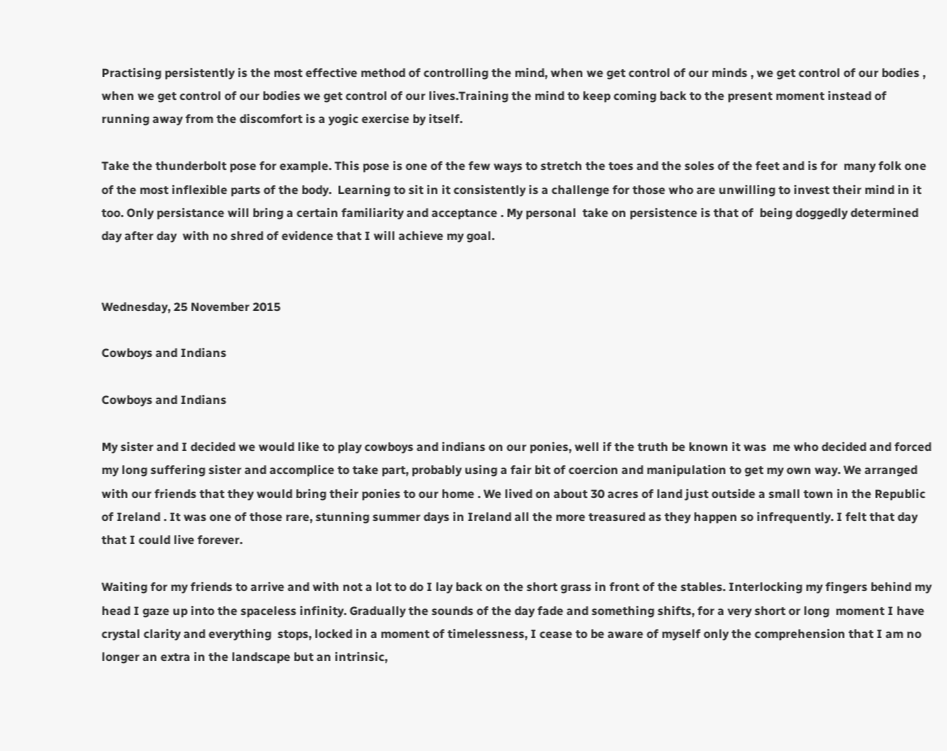Practising persistently is the most effective method of controlling the mind, when we get control of our minds , we get control of our bodies , when we get control of our bodies we get control of our lives.Training the mind to keep coming back to the present moment instead of running away from the discomfort is a yogic exercise by itself.

Take the thunderbolt pose for example. This pose is one of the few ways to stretch the toes and the soles of the feet and is for  many folk one of the most inflexible parts of the body.  Learning to sit in it consistently is a challenge for those who are unwilling to invest their mind in it too. Only persistance will bring a certain familiarity and acceptance . My personal  take on persistence is that of  being doggedly determined day after day  with no shred of evidence that I will achieve my goal.


Wednesday, 25 November 2015

Cowboys and Indians

Cowboys and Indians

My sister and I decided we would like to play cowboys and indians on our ponies, well if the truth be known it was  me who decided and forced my long suffering sister and accomplice to take part, probably using a fair bit of coercion and manipulation to get my own way. We arranged with our friends that they would bring their ponies to our home . We lived on about 30 acres of land just outside a small town in the Republic of Ireland . It was one of those rare, stunning summer days in Ireland all the more treasured as they happen so infrequently. I felt that day that I could live forever.

Waiting for my friends to arrive and with not a lot to do I lay back on the short grass in front of the stables. Interlocking my fingers behind my head I gaze up into the spaceless infinity. Gradually the sounds of the day fade and something shifts, for a very short or long  moment I have crystal clarity and everything  stops, locked in a moment of timelessness, I cease to be aware of myself only the comprehension that I am no longer an extra in the landscape but an intrinsic,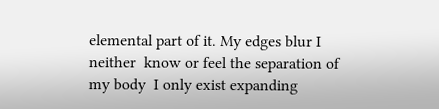elemental part of it. My edges blur I neither  know or feel the separation of my body  I only exist expanding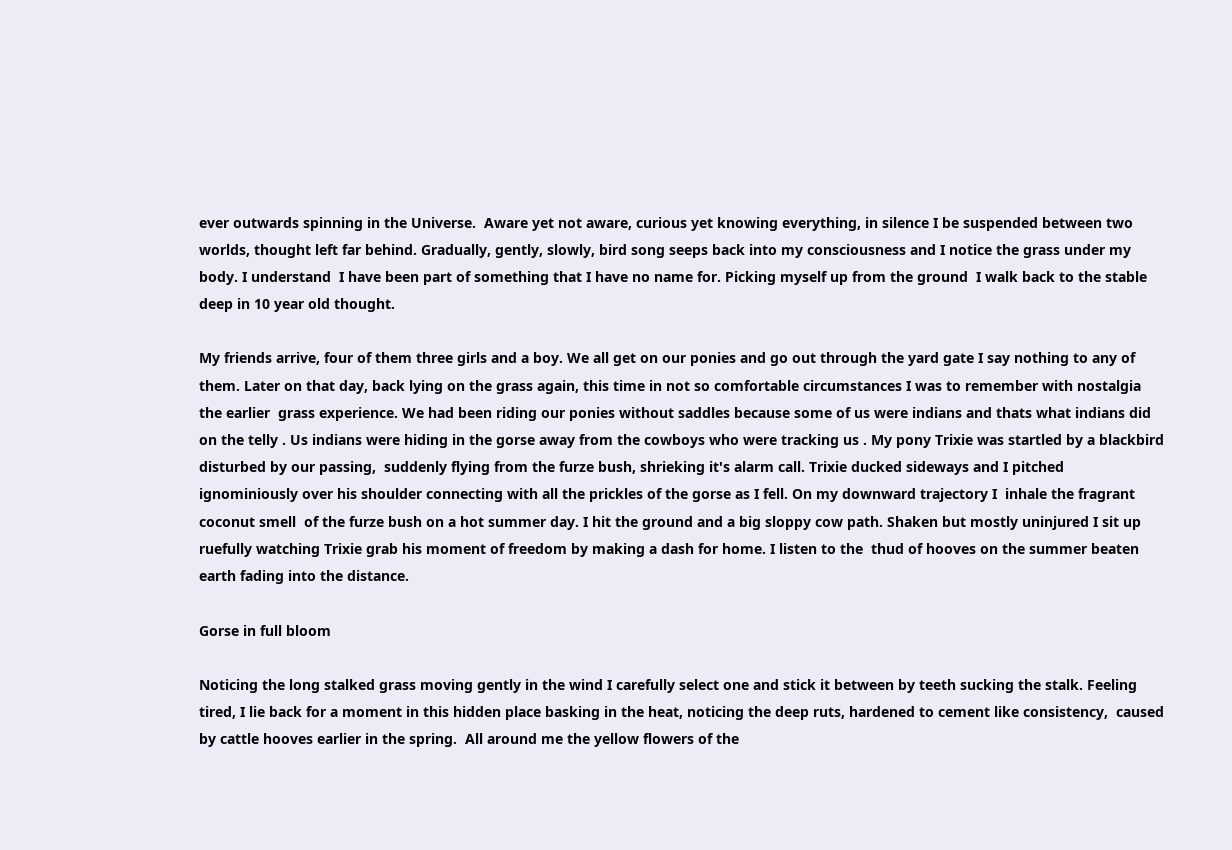ever outwards spinning in the Universe.  Aware yet not aware, curious yet knowing everything, in silence I be suspended between two worlds, thought left far behind. Gradually, gently, slowly, bird song seeps back into my consciousness and I notice the grass under my body. I understand  I have been part of something that I have no name for. Picking myself up from the ground  I walk back to the stable deep in 10 year old thought.

My friends arrive, four of them three girls and a boy. We all get on our ponies and go out through the yard gate I say nothing to any of them. Later on that day, back lying on the grass again, this time in not so comfortable circumstances I was to remember with nostalgia the earlier  grass experience. We had been riding our ponies without saddles because some of us were indians and thats what indians did on the telly . Us indians were hiding in the gorse away from the cowboys who were tracking us . My pony Trixie was startled by a blackbird disturbed by our passing,  suddenly flying from the furze bush, shrieking it's alarm call. Trixie ducked sideways and I pitched ignominiously over his shoulder connecting with all the prickles of the gorse as I fell. On my downward trajectory I  inhale the fragrant  coconut smell  of the furze bush on a hot summer day. I hit the ground and a big sloppy cow path. Shaken but mostly uninjured I sit up ruefully watching Trixie grab his moment of freedom by making a dash for home. I listen to the  thud of hooves on the summer beaten earth fading into the distance.

Gorse in full bloom

Noticing the long stalked grass moving gently in the wind I carefully select one and stick it between by teeth sucking the stalk. Feeling tired, I lie back for a moment in this hidden place basking in the heat, noticing the deep ruts, hardened to cement like consistency,  caused by cattle hooves earlier in the spring.  All around me the yellow flowers of the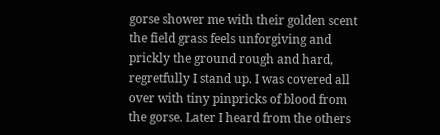gorse shower me with their golden scent the field grass feels unforgiving and prickly the ground rough and hard, regretfully I stand up. I was covered all over with tiny pinpricks of blood from the gorse. Later I heard from the others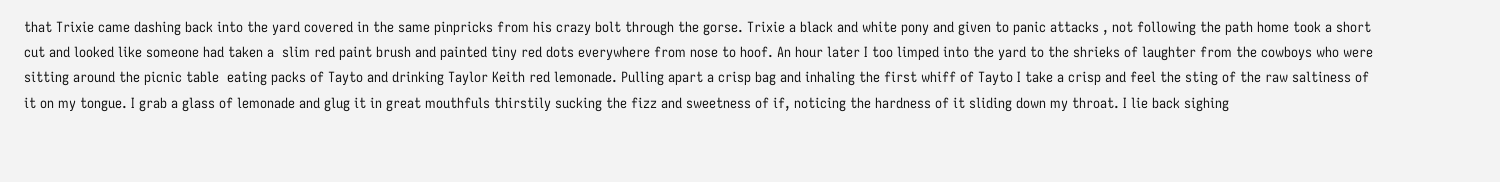that Trixie came dashing back into the yard covered in the same pinpricks from his crazy bolt through the gorse. Trixie a black and white pony and given to panic attacks , not following the path home took a short cut and looked like someone had taken a  slim red paint brush and painted tiny red dots everywhere from nose to hoof. An hour later I too limped into the yard to the shrieks of laughter from the cowboys who were sitting around the picnic table  eating packs of Tayto and drinking Taylor Keith red lemonade. Pulling apart a crisp bag and inhaling the first whiff of Tayto I take a crisp and feel the sting of the raw saltiness of it on my tongue. I grab a glass of lemonade and glug it in great mouthfuls thirstily sucking the fizz and sweetness of if, noticing the hardness of it sliding down my throat. I lie back sighing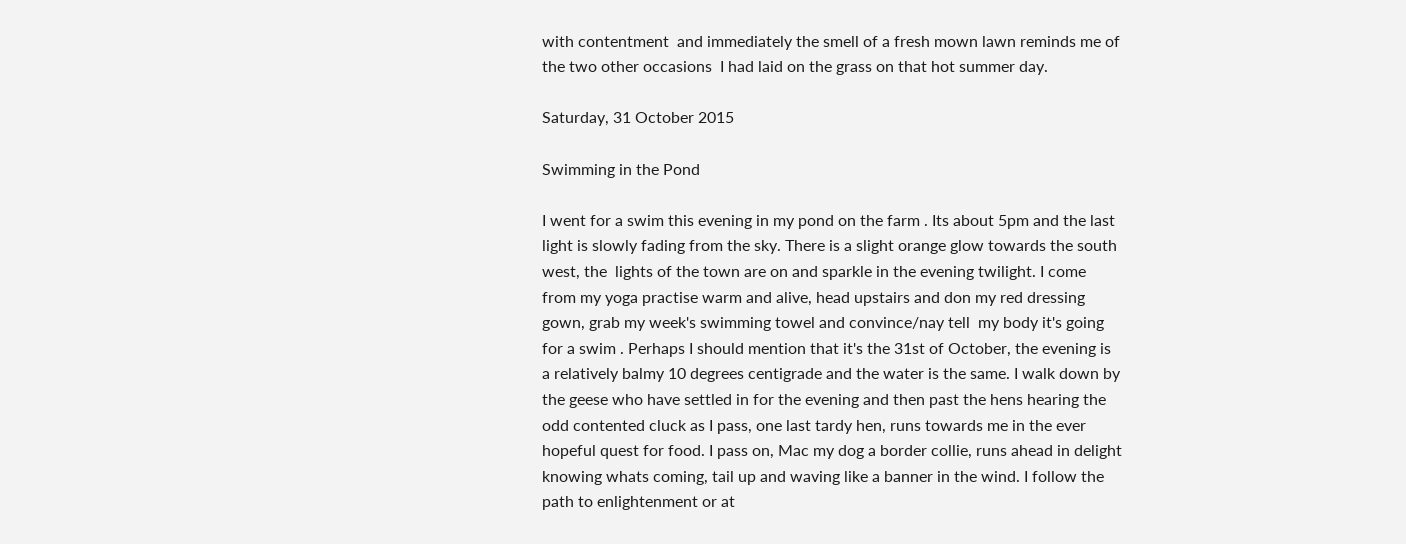with contentment  and immediately the smell of a fresh mown lawn reminds me of the two other occasions  I had laid on the grass on that hot summer day.

Saturday, 31 October 2015

Swimming in the Pond

I went for a swim this evening in my pond on the farm . Its about 5pm and the last light is slowly fading from the sky. There is a slight orange glow towards the south west, the  lights of the town are on and sparkle in the evening twilight. I come from my yoga practise warm and alive, head upstairs and don my red dressing gown, grab my week's swimming towel and convince/nay tell  my body it's going for a swim . Perhaps I should mention that it's the 31st of October, the evening is a relatively balmy 10 degrees centigrade and the water is the same. I walk down by the geese who have settled in for the evening and then past the hens hearing the odd contented cluck as I pass, one last tardy hen, runs towards me in the ever hopeful quest for food. I pass on, Mac my dog a border collie, runs ahead in delight knowing whats coming, tail up and waving like a banner in the wind. I follow the path to enlightenment or at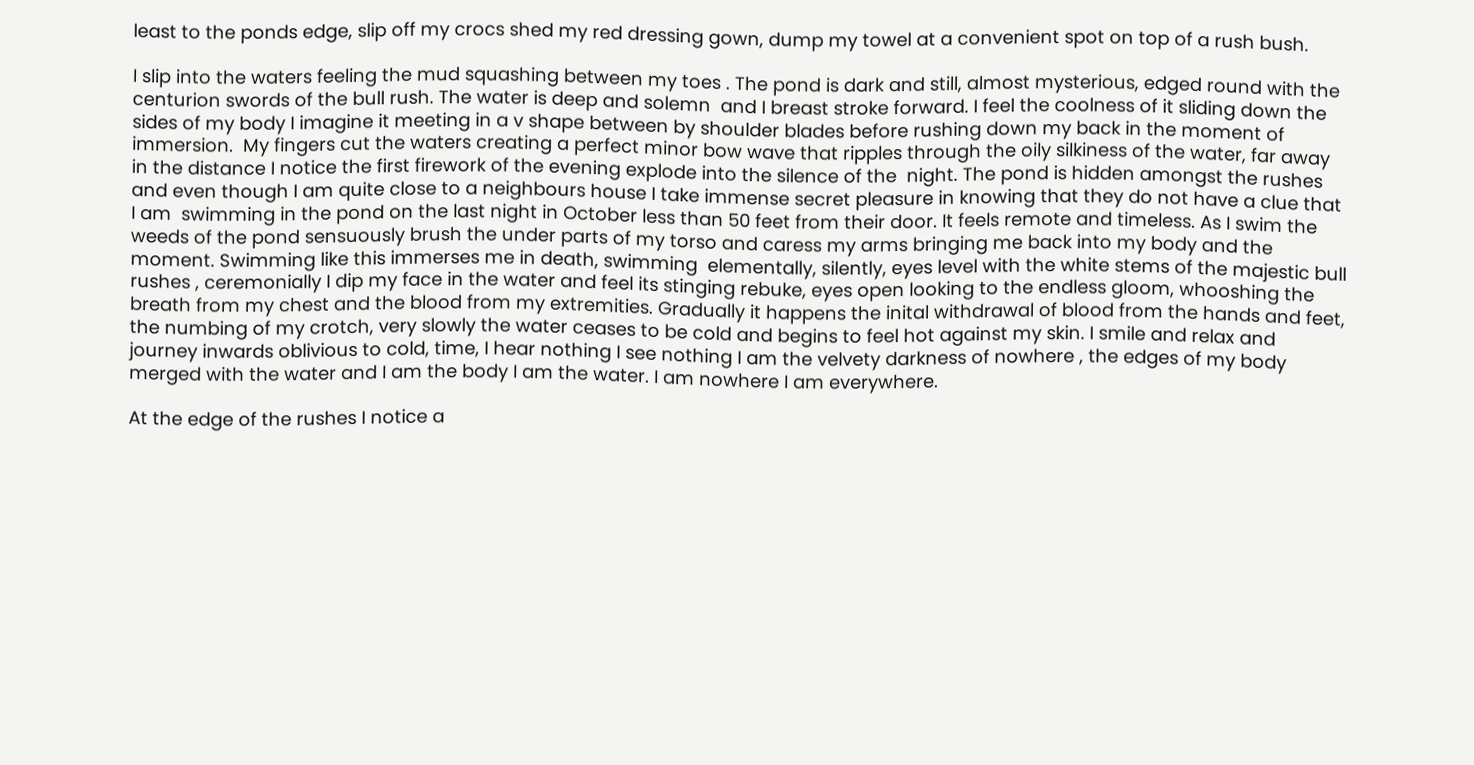least to the ponds edge, slip off my crocs shed my red dressing gown, dump my towel at a convenient spot on top of a rush bush.

I slip into the waters feeling the mud squashing between my toes . The pond is dark and still, almost mysterious, edged round with the centurion swords of the bull rush. The water is deep and solemn  and I breast stroke forward. I feel the coolness of it sliding down the sides of my body I imagine it meeting in a v shape between by shoulder blades before rushing down my back in the moment of immersion.  My fingers cut the waters creating a perfect minor bow wave that ripples through the oily silkiness of the water, far away in the distance I notice the first firework of the evening explode into the silence of the  night. The pond is hidden amongst the rushes and even though I am quite close to a neighbours house I take immense secret pleasure in knowing that they do not have a clue that I am  swimming in the pond on the last night in October less than 50 feet from their door. It feels remote and timeless. As I swim the weeds of the pond sensuously brush the under parts of my torso and caress my arms bringing me back into my body and the moment. Swimming like this immerses me in death, swimming  elementally, silently, eyes level with the white stems of the majestic bull rushes , ceremonially I dip my face in the water and feel its stinging rebuke, eyes open looking to the endless gloom, whooshing the breath from my chest and the blood from my extremities. Gradually it happens the inital withdrawal of blood from the hands and feet, the numbing of my crotch, very slowly the water ceases to be cold and begins to feel hot against my skin. I smile and relax and journey inwards oblivious to cold, time, I hear nothing I see nothing I am the velvety darkness of nowhere , the edges of my body merged with the water and I am the body I am the water. I am nowhere I am everywhere.

At the edge of the rushes I notice a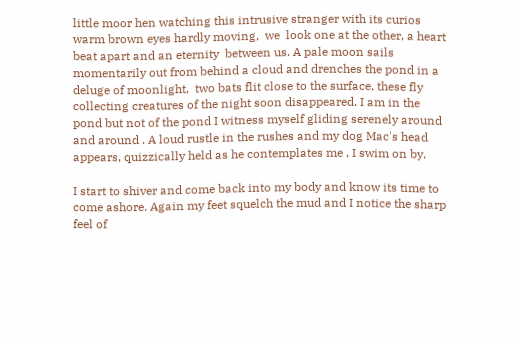little moor hen watching this intrusive stranger with its curios warm brown eyes hardly moving,  we  look one at the other, a heart beat apart and an eternity  between us. A pale moon sails momentarily out from behind a cloud and drenches the pond in a deluge of moonlight,  two bats flit close to the surface, these fly collecting creatures of the night soon disappeared. I am in the pond but not of the pond I witness myself gliding serenely around and around . A loud rustle in the rushes and my dog Mac's head appears, quizzically held as he contemplates me , I swim on by.

I start to shiver and come back into my body and know its time to come ashore. Again my feet squelch the mud and I notice the sharp feel of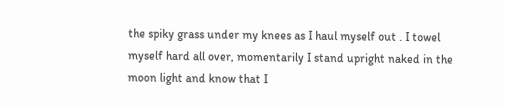the spiky grass under my knees as I haul myself out . I towel myself hard all over, momentarily I stand upright naked in the moon light and know that I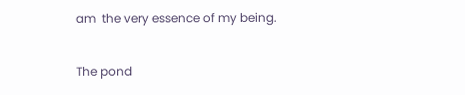am  the very essence of my being.

The pond